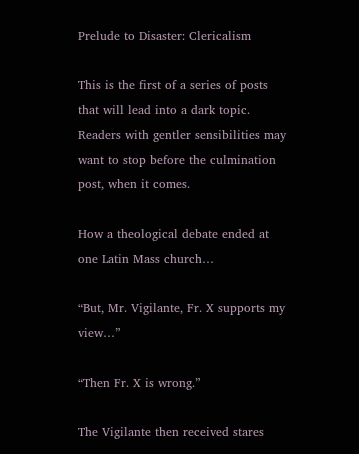Prelude to Disaster: Clericalism

This is the first of a series of posts that will lead into a dark topic.  Readers with gentler sensibilities may want to stop before the culmination post, when it comes.

How a theological debate ended at one Latin Mass church…

“But, Mr. Vigilante, Fr. X supports my view…”

“Then Fr. X is wrong.”

The Vigilante then received stares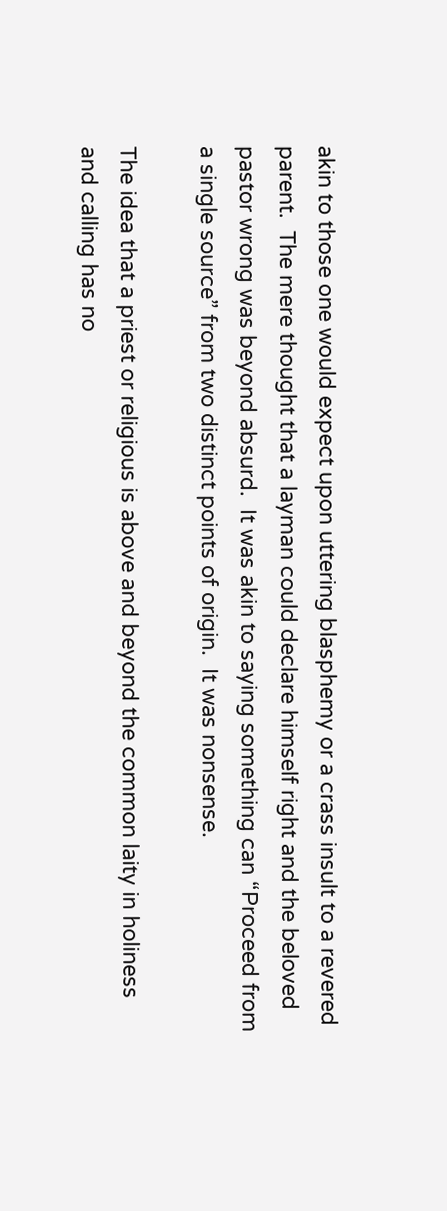akin to those one would expect upon uttering blasphemy or a crass insult to a revered parent.  The mere thought that a layman could declare himself right and the beloved pastor wrong was beyond absurd.  It was akin to saying something can “Proceed from a single source” from two distinct points of origin.  It was nonsense.

The idea that a priest or religious is above and beyond the common laity in holiness and calling has no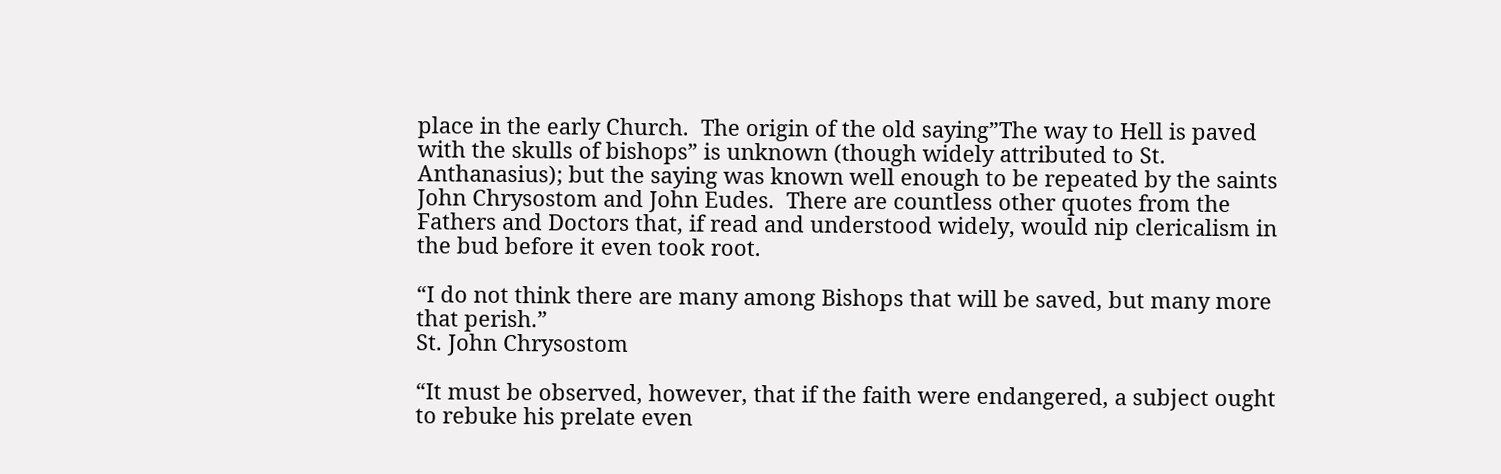place in the early Church.  The origin of the old saying”The way to Hell is paved with the skulls of bishops” is unknown (though widely attributed to St. Anthanasius); but the saying was known well enough to be repeated by the saints John Chrysostom and John Eudes.  There are countless other quotes from the Fathers and Doctors that, if read and understood widely, would nip clericalism in the bud before it even took root.

“I do not think there are many among Bishops that will be saved, but many more that perish.”
St. John Chrysostom

“It must be observed, however, that if the faith were endangered, a subject ought to rebuke his prelate even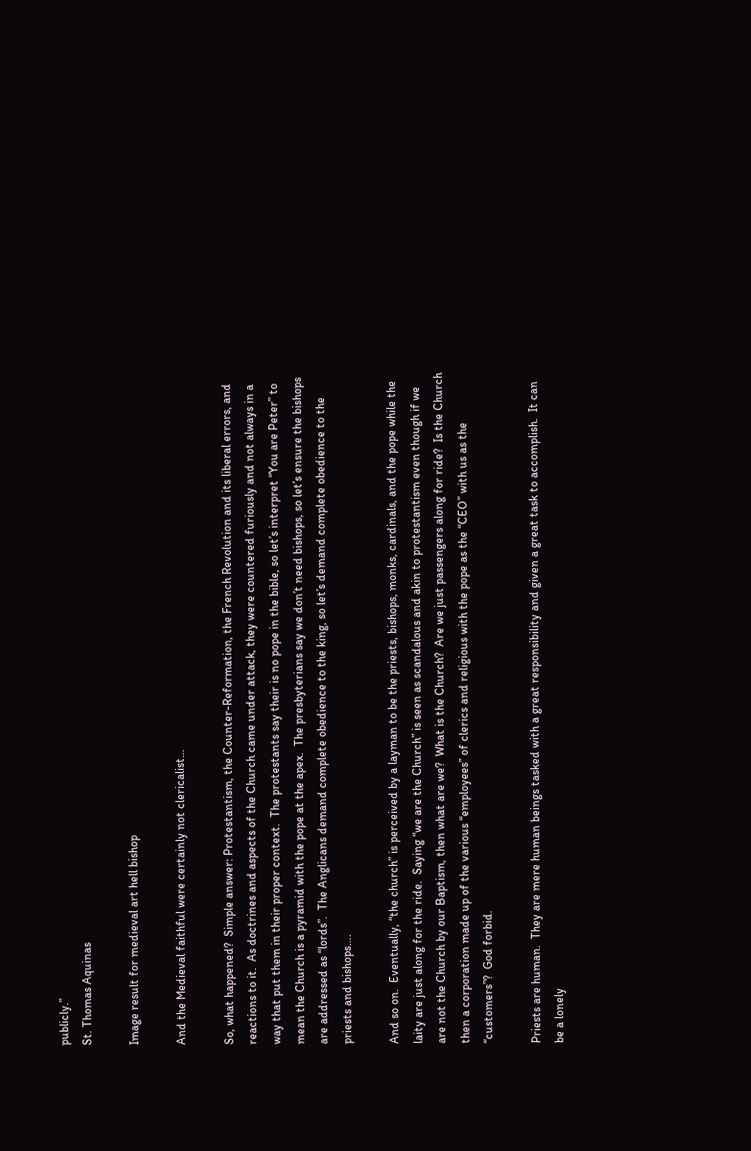publicly.”
St. Thomas Aquinas

Image result for medieval art hell bishop

And the Medieval faithful were certainly not clericalist…

So, what happened?  Simple answer: Protestantism, the Counter-Reformation, the French Revolution and its liberal errors, and reactions to it.  As doctrines and aspects of the Church came under attack, they were countered furiously and not always in a way that put them in their proper context.  The protestants say their is no pope in the bible, so let’s interpret “You are Peter” to mean the Church is a pyramid with the pope at the apex.  The presbyterians say we don’t need bishops, so let’s ensure the bishops are addressed as “lords”.  The Anglicans demand complete obedience to the king, so let’s demand complete obedience to the priests and bishops….

And so on.  Eventually, “the church” is perceived by a layman to be the priests, bishops, monks, cardinals, and the pope while the laity are just along for the ride.  Saying “we are the Church” is seen as scandalous and akin to protestantism even though if we are not the Church by our Baptism, then what are we?  What is the Church?  Are we just passengers along for ride?  Is the Church then a corporation made up of the various “employees” of clerics and religious with the pope as the “CEO” with us as the “customers”?  God forbid.

Priests are human.  They are mere human beings tasked with a great responsibility and given a great task to accomplish.  It can be a lonely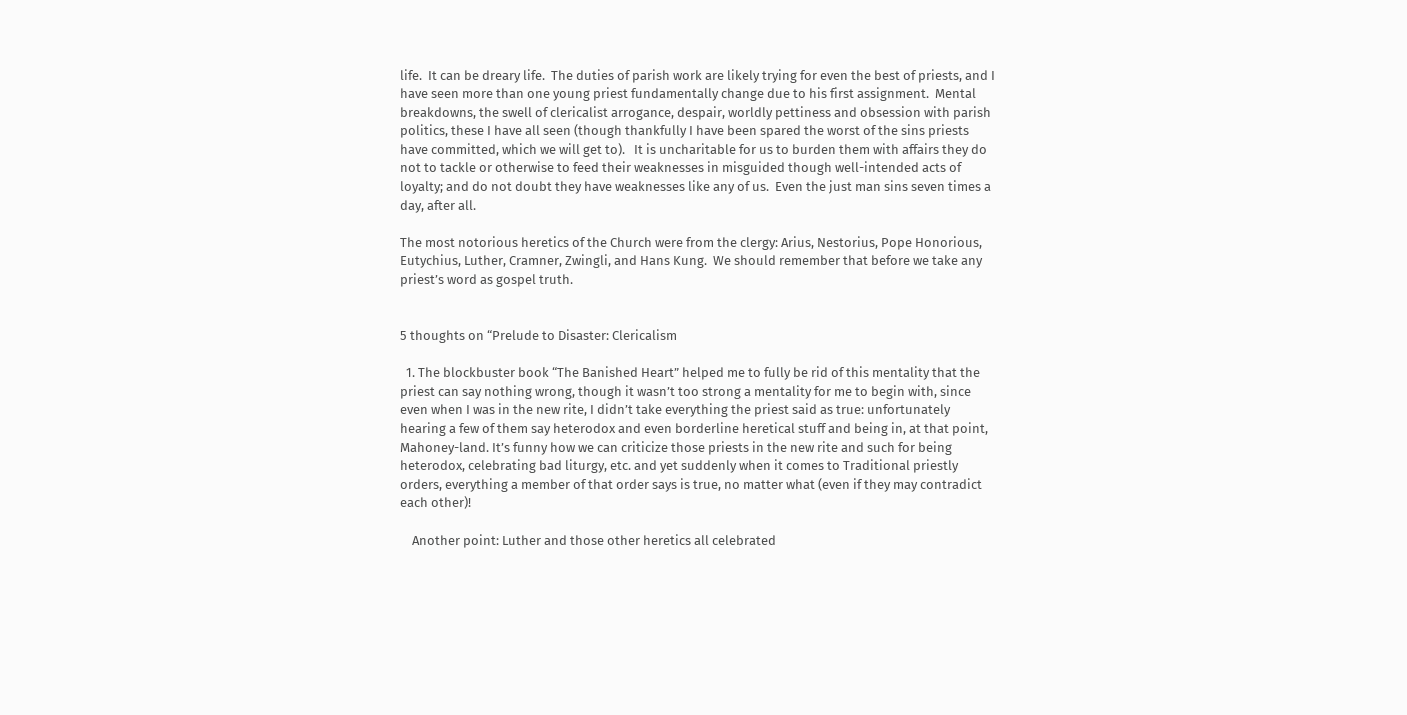life.  It can be dreary life.  The duties of parish work are likely trying for even the best of priests, and I have seen more than one young priest fundamentally change due to his first assignment.  Mental breakdowns, the swell of clericalist arrogance, despair, worldly pettiness and obsession with parish politics, these I have all seen (though thankfully I have been spared the worst of the sins priests have committed, which we will get to).   It is uncharitable for us to burden them with affairs they do not to tackle or otherwise to feed their weaknesses in misguided though well-intended acts of loyalty; and do not doubt they have weaknesses like any of us.  Even the just man sins seven times a day, after all.

The most notorious heretics of the Church were from the clergy: Arius, Nestorius, Pope Honorious, Eutychius, Luther, Cramner, Zwingli, and Hans Kung.  We should remember that before we take any priest’s word as gospel truth.


5 thoughts on “Prelude to Disaster: Clericalism

  1. The blockbuster book “The Banished Heart” helped me to fully be rid of this mentality that the priest can say nothing wrong, though it wasn’t too strong a mentality for me to begin with, since even when I was in the new rite, I didn’t take everything the priest said as true: unfortunately hearing a few of them say heterodox and even borderline heretical stuff and being in, at that point, Mahoney-land. It’s funny how we can criticize those priests in the new rite and such for being heterodox, celebrating bad liturgy, etc. and yet suddenly when it comes to Traditional priestly orders, everything a member of that order says is true, no matter what (even if they may contradict each other)!

    Another point: Luther and those other heretics all celebrated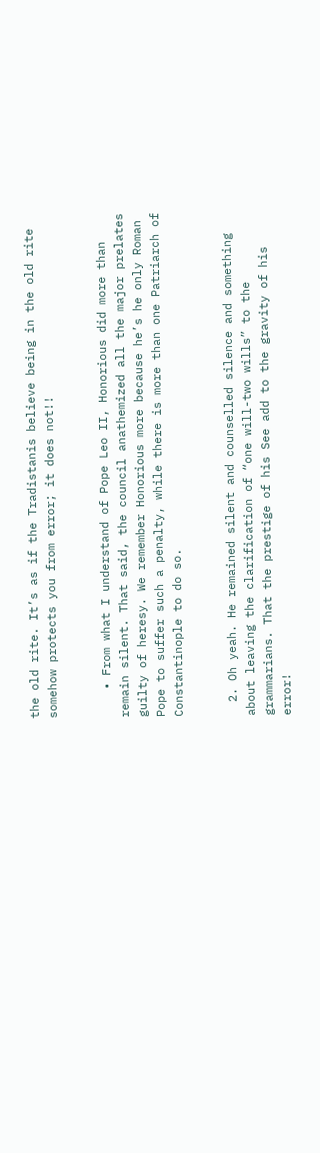the old rite. It’s as if the Tradistanis believe being in the old rite somehow protects you from error; it does not!!


    • From what I understand of Pope Leo II, Honorious did more than remain silent. That said, the council anathemized all the major prelates guilty of heresy. We remember Honorious more because he’s he only Roman Pope to suffer such a penalty, while there is more than one Patriarch of Constantinople to do so.


  2. Oh yeah. He remained silent and counselled silence and something about leaving the clarification of “one will-two wills” to the grammarians. That the prestige of his See add to the gravity of his error!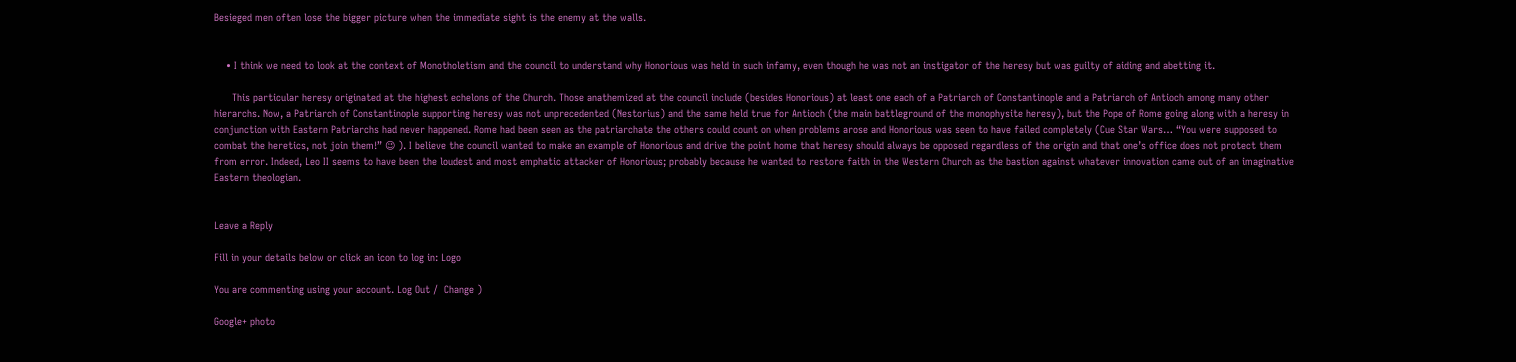Besieged men often lose the bigger picture when the immediate sight is the enemy at the walls.


    • I think we need to look at the context of Monotholetism and the council to understand why Honorious was held in such infamy, even though he was not an instigator of the heresy but was guilty of aiding and abetting it.

      This particular heresy originated at the highest echelons of the Church. Those anathemized at the council include (besides Honorious) at least one each of a Patriarch of Constantinople and a Patriarch of Antioch among many other hierarchs. Now, a Patriarch of Constantinople supporting heresy was not unprecedented (Nestorius) and the same held true for Antioch (the main battleground of the monophysite heresy), but the Pope of Rome going along with a heresy in conjunction with Eastern Patriarchs had never happened. Rome had been seen as the patriarchate the others could count on when problems arose and Honorious was seen to have failed completely (Cue Star Wars… “You were supposed to combat the heretics, not join them!” 😉 ). I believe the council wanted to make an example of Honorious and drive the point home that heresy should always be opposed regardless of the origin and that one’s office does not protect them from error. Indeed, Leo II seems to have been the loudest and most emphatic attacker of Honorious; probably because he wanted to restore faith in the Western Church as the bastion against whatever innovation came out of an imaginative Eastern theologian.


Leave a Reply

Fill in your details below or click an icon to log in: Logo

You are commenting using your account. Log Out /  Change )

Google+ photo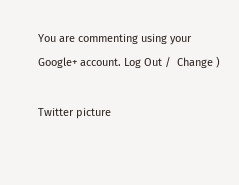You are commenting using your Google+ account. Log Out /  Change )

Twitter picture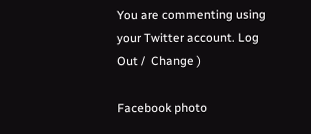You are commenting using your Twitter account. Log Out /  Change )

Facebook photo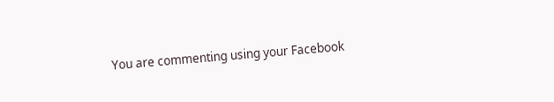You are commenting using your Facebook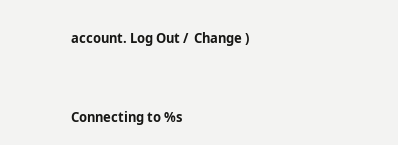account. Log Out /  Change )


Connecting to %s